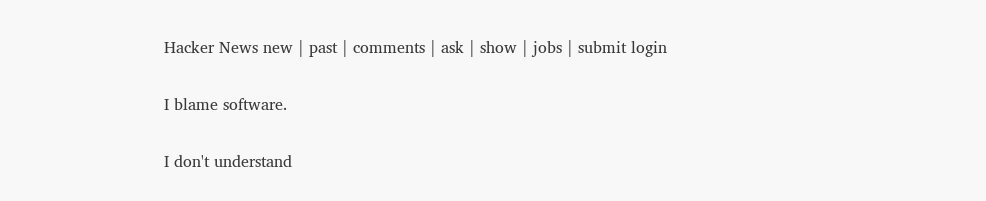Hacker News new | past | comments | ask | show | jobs | submit login

I blame software.

I don't understand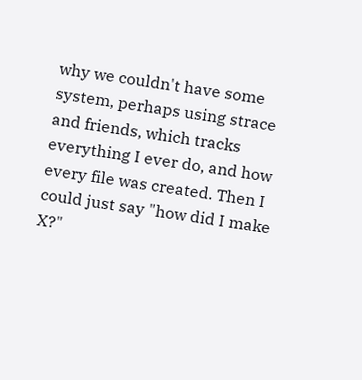why we couldn't have some system, perhaps using strace and friends, which tracks everything I ever do, and how every file was created. Then I could just say "how did I make X?"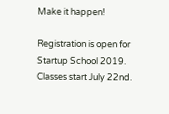Make it happen!

Registration is open for Startup School 2019. Classes start July 22nd.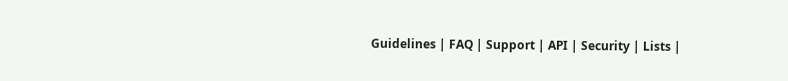Guidelines | FAQ | Support | API | Security | Lists |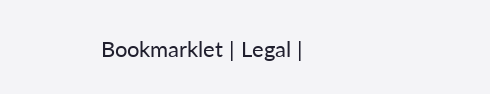Bookmarklet | Legal |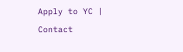Apply to YC | Contact